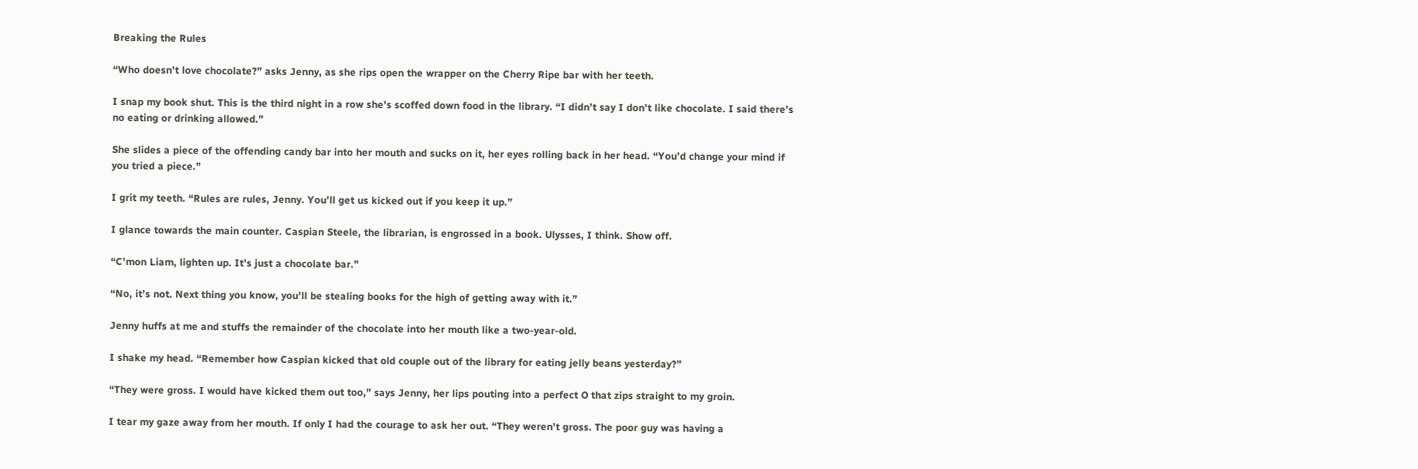Breaking the Rules

“Who doesn’t love chocolate?” asks Jenny, as she rips open the wrapper on the Cherry Ripe bar with her teeth.

I snap my book shut. This is the third night in a row she’s scoffed down food in the library. “I didn’t say I don’t like chocolate. I said there’s no eating or drinking allowed.”

She slides a piece of the offending candy bar into her mouth and sucks on it, her eyes rolling back in her head. “You’d change your mind if you tried a piece.”

I grit my teeth. “Rules are rules, Jenny. You’ll get us kicked out if you keep it up.”

I glance towards the main counter. Caspian Steele, the librarian, is engrossed in a book. Ulysses, I think. Show off.

“C’mon Liam, lighten up. It’s just a chocolate bar.”

“No, it’s not. Next thing you know, you’ll be stealing books for the high of getting away with it.”

Jenny huffs at me and stuffs the remainder of the chocolate into her mouth like a two-year-old.

I shake my head. “Remember how Caspian kicked that old couple out of the library for eating jelly beans yesterday?”

“They were gross. I would have kicked them out too,” says Jenny, her lips pouting into a perfect O that zips straight to my groin.

I tear my gaze away from her mouth. If only I had the courage to ask her out. “They weren’t gross. The poor guy was having a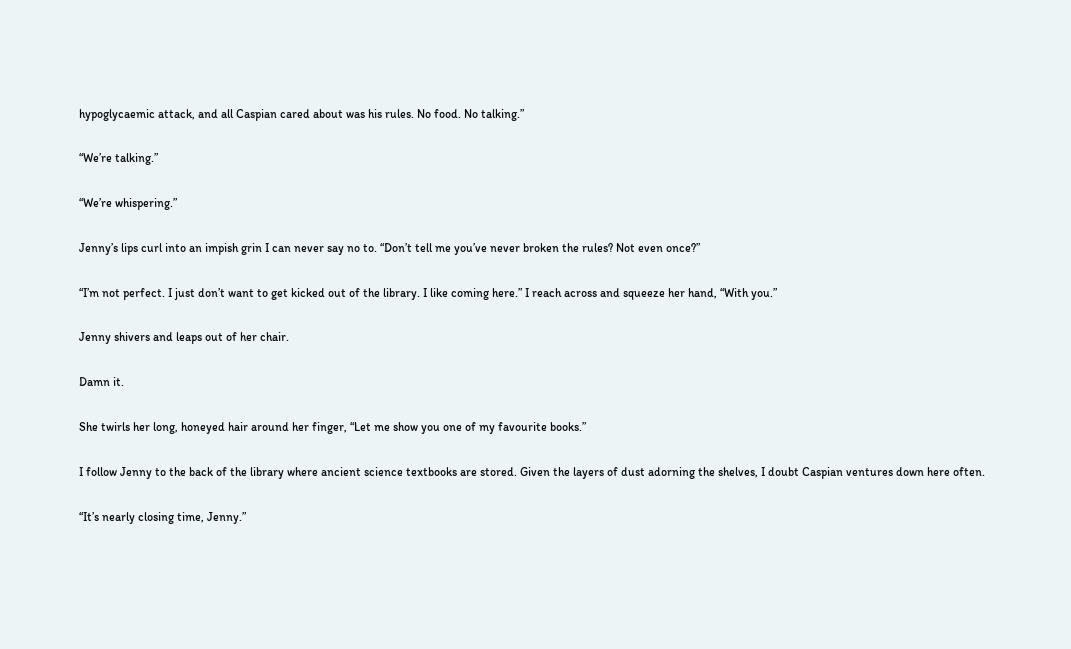hypoglycaemic attack, and all Caspian cared about was his rules. No food. No talking.”

“We’re talking.”

“We’re whispering.”

Jenny’s lips curl into an impish grin I can never say no to. “Don’t tell me you’ve never broken the rules? Not even once?”

“I’m not perfect. I just don’t want to get kicked out of the library. I like coming here.” I reach across and squeeze her hand, “With you.”

Jenny shivers and leaps out of her chair.

Damn it.

She twirls her long, honeyed hair around her finger, “Let me show you one of my favourite books.”

I follow Jenny to the back of the library where ancient science textbooks are stored. Given the layers of dust adorning the shelves, I doubt Caspian ventures down here often.

“It’s nearly closing time, Jenny.”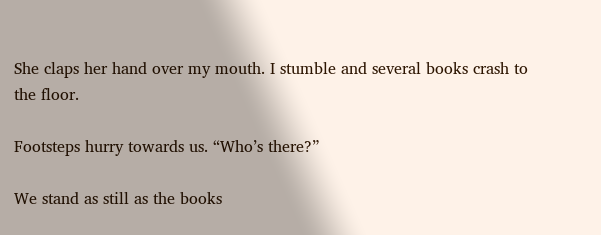She claps her hand over my mouth. I stumble and several books crash to the floor.

Footsteps hurry towards us. “Who’s there?”

We stand as still as the books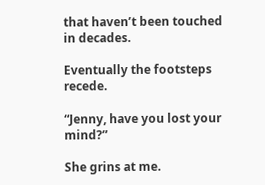that haven’t been touched in decades.

Eventually the footsteps recede.

“Jenny, have you lost your mind?”

She grins at me.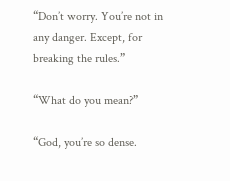“Don’t worry. You’re not in any danger. Except, for breaking the rules.”

“What do you mean?”

“God, you’re so dense.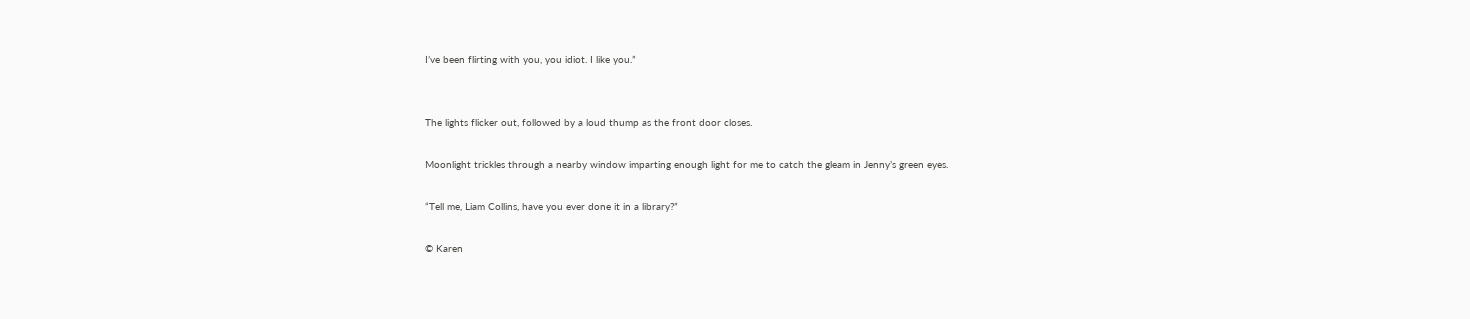I’ve been flirting with you, you idiot. I like you.”


The lights flicker out, followed by a loud thump as the front door closes.

Moonlight trickles through a nearby window imparting enough light for me to catch the gleam in Jenny’s green eyes.

“Tell me, Liam Collins, have you ever done it in a library?”

© Karen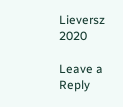Lieversz 2020

Leave a Reply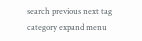search previous next tag category expand menu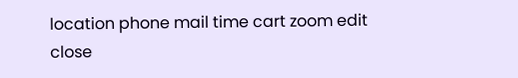location phone mail time cart zoom edit close